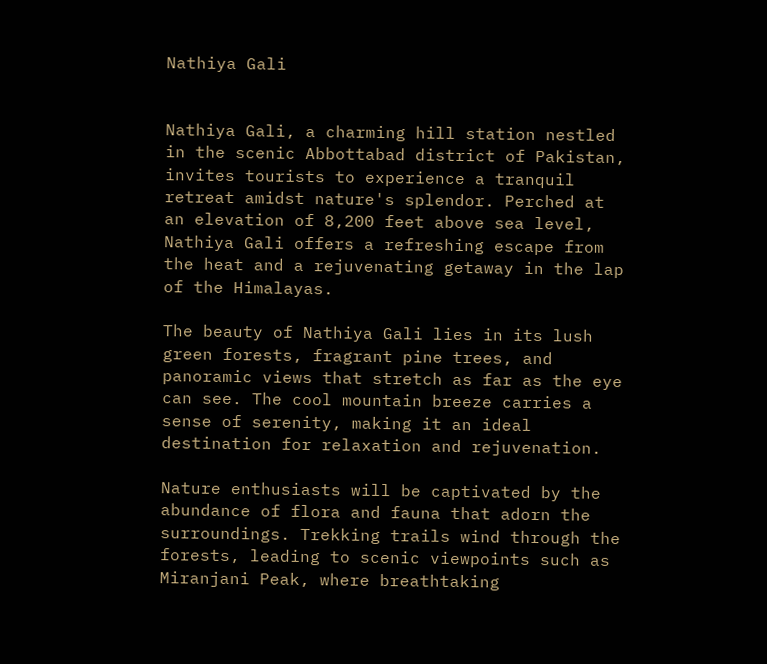Nathiya Gali


Nathiya Gali, a charming hill station nestled in the scenic Abbottabad district of Pakistan, invites tourists to experience a tranquil retreat amidst nature's splendor. Perched at an elevation of 8,200 feet above sea level, Nathiya Gali offers a refreshing escape from the heat and a rejuvenating getaway in the lap of the Himalayas.

The beauty of Nathiya Gali lies in its lush green forests, fragrant pine trees, and panoramic views that stretch as far as the eye can see. The cool mountain breeze carries a sense of serenity, making it an ideal destination for relaxation and rejuvenation.

Nature enthusiasts will be captivated by the abundance of flora and fauna that adorn the surroundings. Trekking trails wind through the forests, leading to scenic viewpoints such as Miranjani Peak, where breathtaking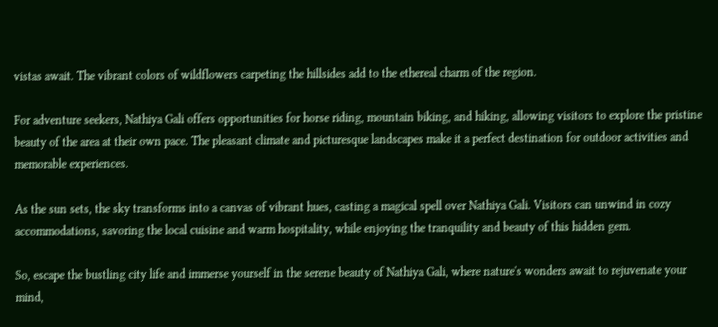vistas await. The vibrant colors of wildflowers carpeting the hillsides add to the ethereal charm of the region.

For adventure seekers, Nathiya Gali offers opportunities for horse riding, mountain biking, and hiking, allowing visitors to explore the pristine beauty of the area at their own pace. The pleasant climate and picturesque landscapes make it a perfect destination for outdoor activities and memorable experiences.

As the sun sets, the sky transforms into a canvas of vibrant hues, casting a magical spell over Nathiya Gali. Visitors can unwind in cozy accommodations, savoring the local cuisine and warm hospitality, while enjoying the tranquility and beauty of this hidden gem.

So, escape the bustling city life and immerse yourself in the serene beauty of Nathiya Gali, where nature's wonders await to rejuvenate your mind,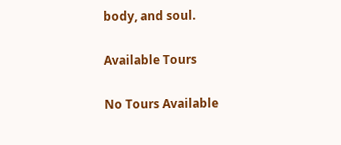body, and soul.

Available Tours

No Tours Available